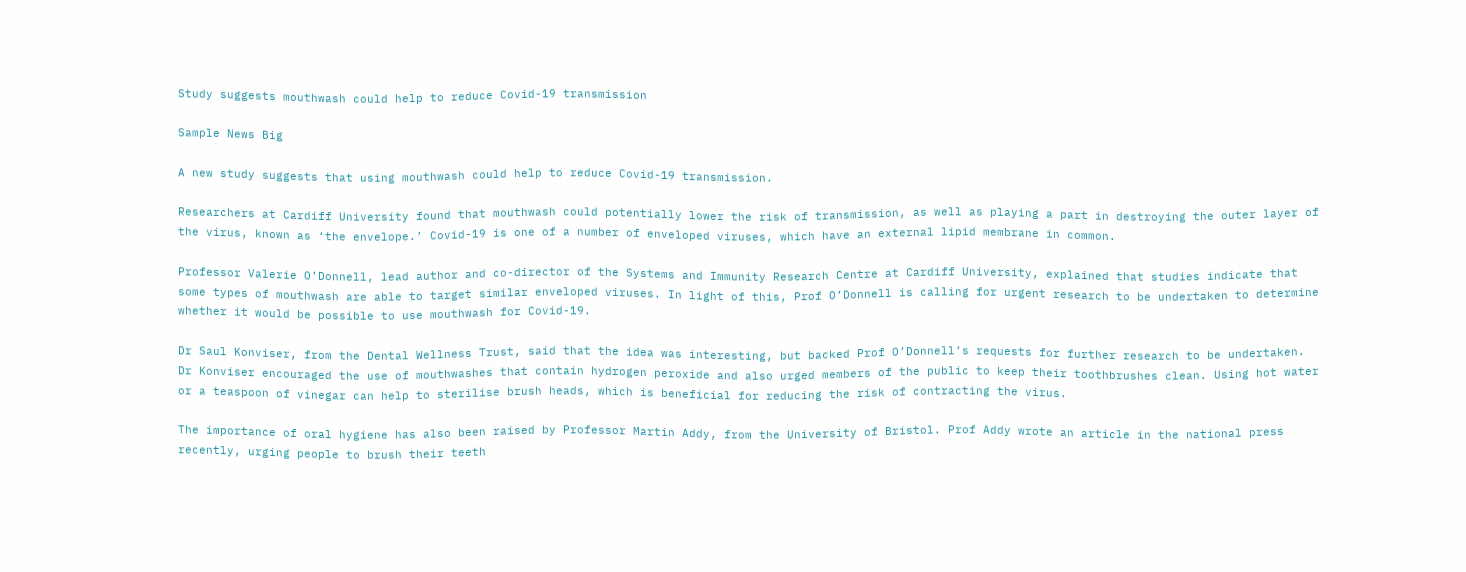Study suggests mouthwash could help to reduce Covid-19 transmission

Sample News Big

A new study suggests that using mouthwash could help to reduce Covid-19 transmission.

Researchers at Cardiff University found that mouthwash could potentially lower the risk of transmission, as well as playing a part in destroying the outer layer of the virus, known as ‘the envelope.’ Covid-19 is one of a number of enveloped viruses, which have an external lipid membrane in common.

Professor Valerie O’Donnell, lead author and co-director of the Systems and Immunity Research Centre at Cardiff University, explained that studies indicate that some types of mouthwash are able to target similar enveloped viruses. In light of this, Prof O’Donnell is calling for urgent research to be undertaken to determine whether it would be possible to use mouthwash for Covid-19.

Dr Saul Konviser, from the Dental Wellness Trust, said that the idea was interesting, but backed Prof O’Donnell’s requests for further research to be undertaken. Dr Konviser encouraged the use of mouthwashes that contain hydrogen peroxide and also urged members of the public to keep their toothbrushes clean. Using hot water or a teaspoon of vinegar can help to sterilise brush heads, which is beneficial for reducing the risk of contracting the virus.

The importance of oral hygiene has also been raised by Professor Martin Addy, from the University of Bristol. Prof Addy wrote an article in the national press recently, urging people to brush their teeth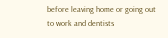before leaving home or going out to work and dentists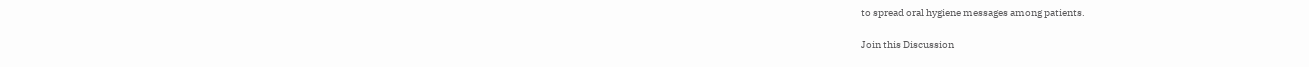to spread oral hygiene messages among patients.

Join this Discussion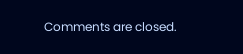Comments are closed.